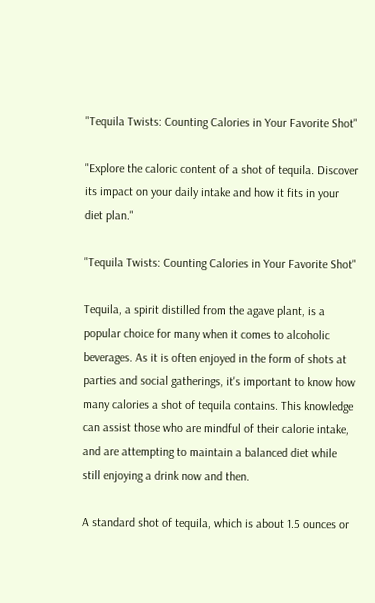"Tequila Twists: Counting Calories in Your Favorite Shot"

"Explore the caloric content of a shot of tequila. Discover its impact on your daily intake and how it fits in your diet plan."

"Tequila Twists: Counting Calories in Your Favorite Shot"

Tequila, a spirit distilled from the agave plant, is a popular choice for many when it comes to alcoholic beverages. As it is often enjoyed in the form of shots at parties and social gatherings, it's important to know how many calories a shot of tequila contains. This knowledge can assist those who are mindful of their calorie intake, and are attempting to maintain a balanced diet while still enjoying a drink now and then.

A standard shot of tequila, which is about 1.5 ounces or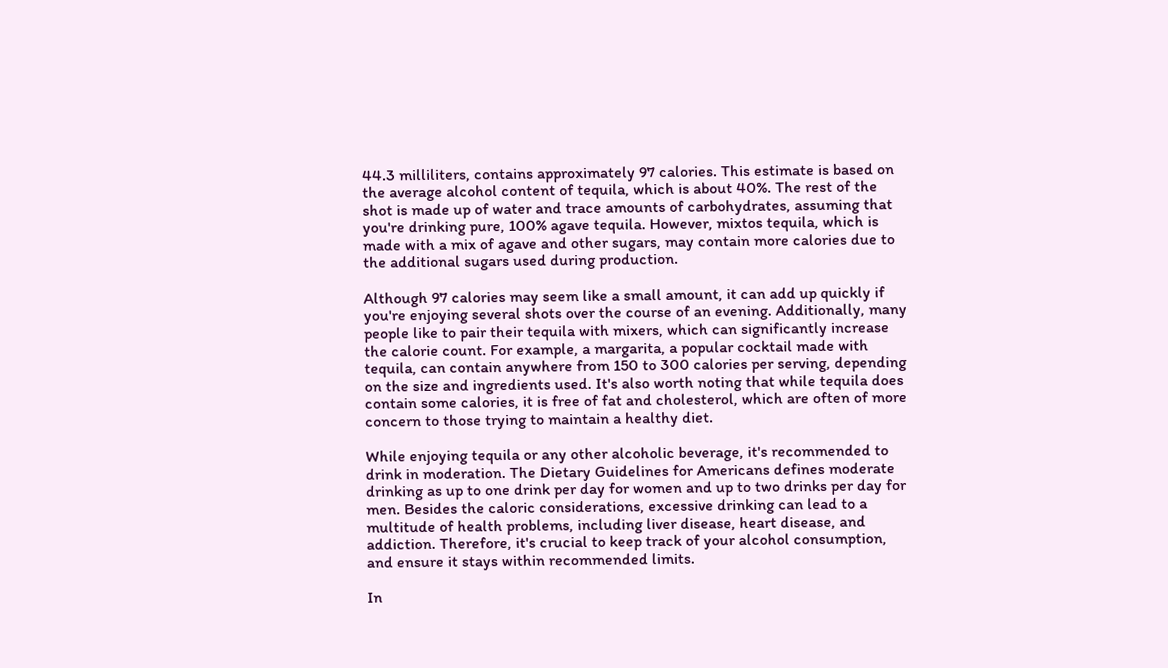44.3 milliliters, contains approximately 97 calories. This estimate is based on the average alcohol content of tequila, which is about 40%. The rest of the shot is made up of water and trace amounts of carbohydrates, assuming that you're drinking pure, 100% agave tequila. However, mixtos tequila, which is made with a mix of agave and other sugars, may contain more calories due to the additional sugars used during production.

Although 97 calories may seem like a small amount, it can add up quickly if you're enjoying several shots over the course of an evening. Additionally, many people like to pair their tequila with mixers, which can significantly increase the calorie count. For example, a margarita, a popular cocktail made with tequila, can contain anywhere from 150 to 300 calories per serving, depending on the size and ingredients used. It's also worth noting that while tequila does contain some calories, it is free of fat and cholesterol, which are often of more concern to those trying to maintain a healthy diet.

While enjoying tequila or any other alcoholic beverage, it's recommended to drink in moderation. The Dietary Guidelines for Americans defines moderate drinking as up to one drink per day for women and up to two drinks per day for men. Besides the caloric considerations, excessive drinking can lead to a multitude of health problems, including liver disease, heart disease, and addiction. Therefore, it's crucial to keep track of your alcohol consumption, and ensure it stays within recommended limits.

In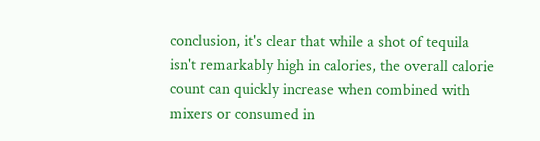conclusion, it's clear that while a shot of tequila isn't remarkably high in calories, the overall calorie count can quickly increase when combined with mixers or consumed in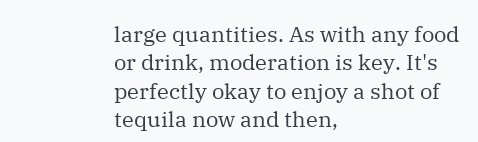large quantities. As with any food or drink, moderation is key. It's perfectly okay to enjoy a shot of tequila now and then,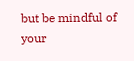but be mindful of your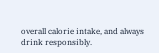overall calorie intake, and always drink responsibly.